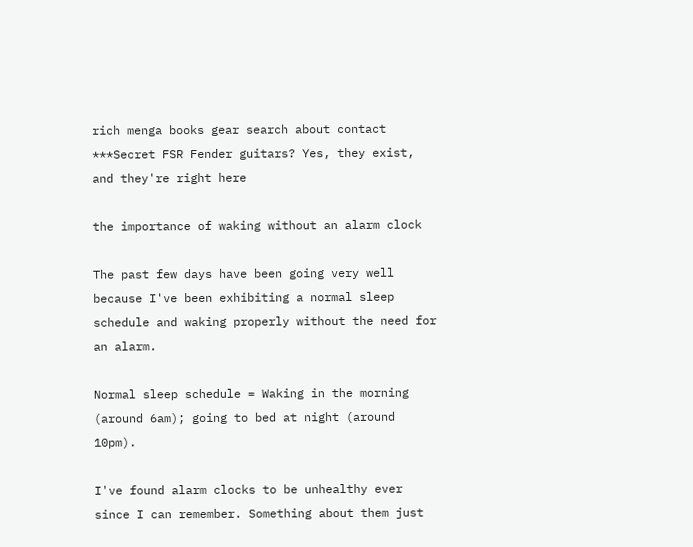rich menga books gear search about contact
***Secret FSR Fender guitars? Yes, they exist, and they're right here

the importance of waking without an alarm clock

The past few days have been going very well because I've been exhibiting a normal sleep schedule and waking properly without the need for an alarm.

Normal sleep schedule = Waking in the morning (around 6am); going to bed at night (around 10pm).

I've found alarm clocks to be unhealthy ever since I can remember. Something about them just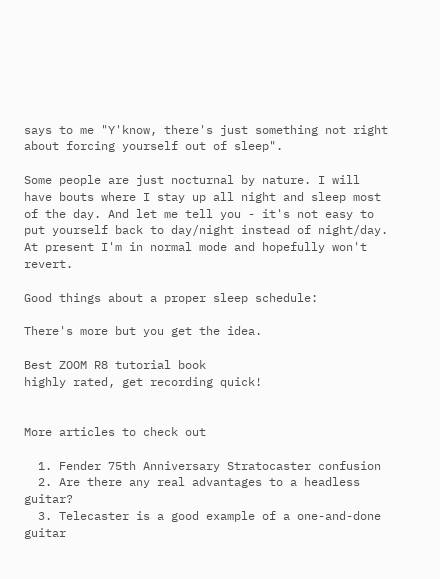says to me "Y'know, there's just something not right about forcing yourself out of sleep".

Some people are just nocturnal by nature. I will have bouts where I stay up all night and sleep most of the day. And let me tell you - it's not easy to put yourself back to day/night instead of night/day. At present I'm in normal mode and hopefully won't revert.

Good things about a proper sleep schedule:

There's more but you get the idea.

Best ZOOM R8 tutorial book
highly rated, get recording quick!


More articles to check out

  1. Fender 75th Anniversary Stratocaster confusion
  2. Are there any real advantages to a headless guitar?
  3. Telecaster is a good example of a one-and-done guitar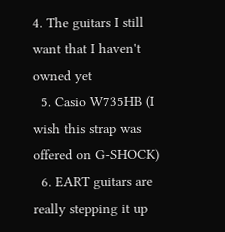4. The guitars I still want that I haven't owned yet
  5. Casio W735HB (I wish this strap was offered on G-SHOCK)
  6. EART guitars are really stepping it up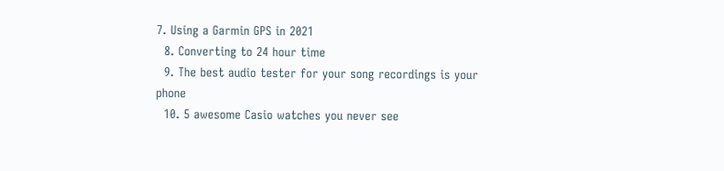7. Using a Garmin GPS in 2021
  8. Converting to 24 hour time
  9. The best audio tester for your song recordings is your phone
  10. 5 awesome Casio watches you never see